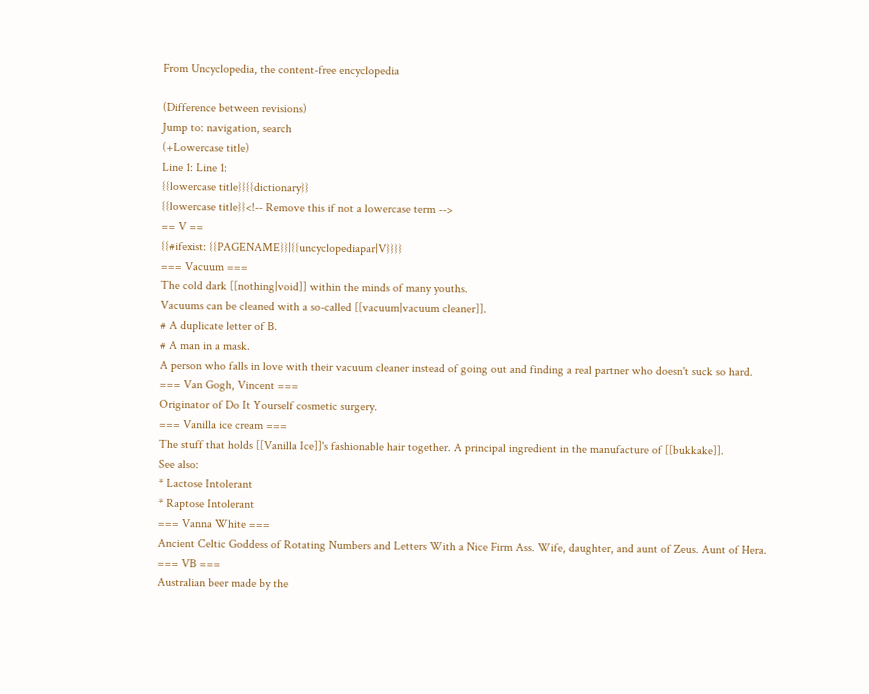From Uncyclopedia, the content-free encyclopedia

(Difference between revisions)
Jump to: navigation, search
(+Lowercase title)
Line 1: Line 1:
{{lowercase title}}{{dictionary}}
{{lowercase title}}<!-- Remove this if not a lowercase term -->
== V ==
{{#ifexist: {{PAGENAME}}|{{uncyclopediapar|V}}}}
=== Vacuum ===
The cold dark [[nothing|void]] within the minds of many youths.
Vacuums can be cleaned with a so-called [[vacuum|vacuum cleaner]].
# A duplicate letter of B.
# A man in a mask.
A person who falls in love with their vacuum cleaner instead of going out and finding a real partner who doesn't suck so hard.
=== Van Gogh, Vincent ===
Originator of Do It Yourself cosmetic surgery.
=== Vanilla ice cream ===
The stuff that holds [[Vanilla Ice]]'s fashionable hair together. A principal ingredient in the manufacture of [[bukkake]].
See also:
* Lactose Intolerant
* Raptose Intolerant
=== Vanna White ===
Ancient Celtic Goddess of Rotating Numbers and Letters With a Nice Firm Ass. Wife, daughter, and aunt of Zeus. Aunt of Hera.
=== VB ===
Australian beer made by the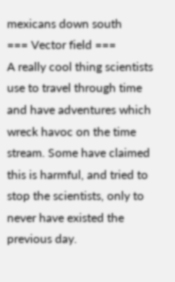mexicans down south
=== Vector field ===
A really cool thing scientists use to travel through time and have adventures which wreck havoc on the time stream. Some have claimed this is harmful, and tried to stop the scientists, only to never have existed the previous day.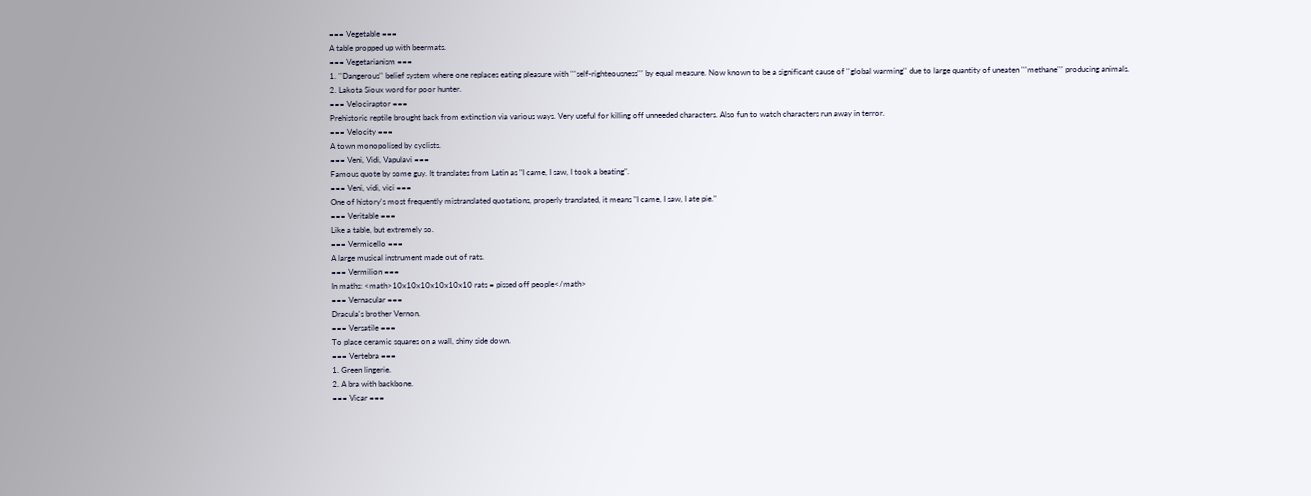=== Vegetable ===
A table propped up with beermats.
=== Vegetarianism ===
1. ''Dangerous'' belief system where one replaces eating pleasure with '''self-righteousness''' by equal measure. Now known to be a significant cause of ''global warming'' due to large quantity of uneaten '''methane''' producing animals.
2. Lakota Sioux word for poor hunter.
=== Velociraptor ===
Prehistoric reptile brought back from extinction via various ways. Very useful for killing off unneeded characters. Also fun to watch characters run away in terror.
=== Velocity ===
A town monopolised by cyclists.
=== Veni, Vidi, Vapulavi ===
Famous quote by some guy. It translates from Latin as "I came, I saw, I took a beating".
=== Veni, vidi, vici ===
One of history's most frequently mistranslated quotations, properly translated, it means "I came, I saw, I ate pie."
=== Veritable ===
Like a table, but extremely so.
=== Vermicello ===
A large musical instrument made out of rats.
=== Vermilion ===
In maths: <math>10x10x10x10x10x10 rats = pissed off people</math>
=== Vernacular ===
Dracula's brother Vernon.
=== Versatile ===
To place ceramic squares on a wall, shiny side down.
=== Vertebra ===
1. Green lingerie.
2. A bra with backbone.
=== Vicar ===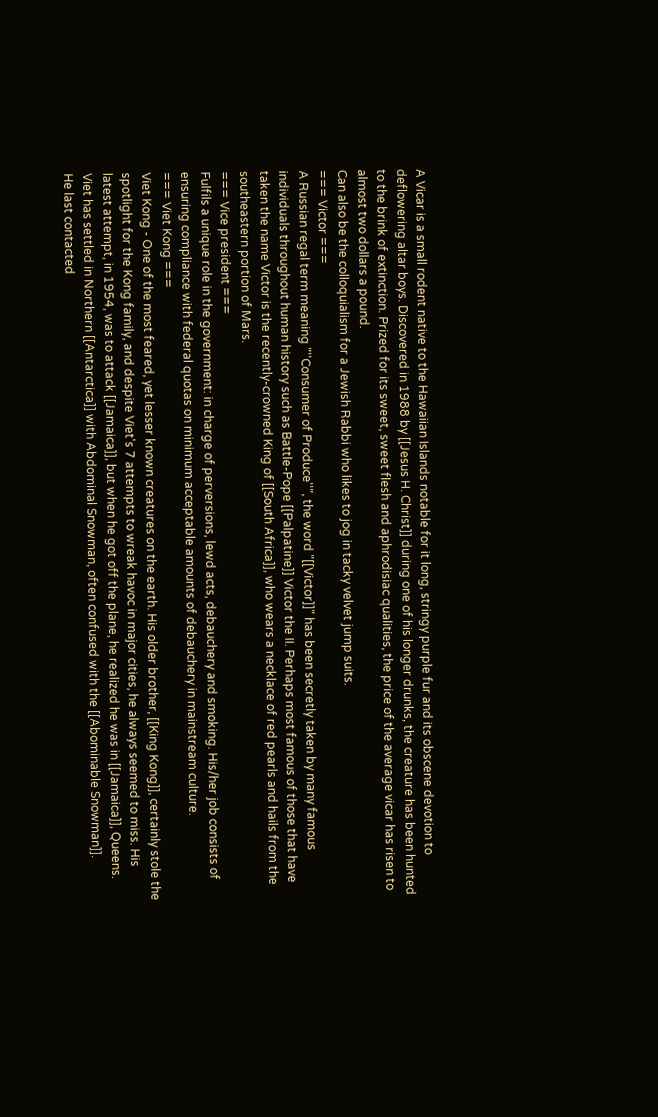A Vicar is a small rodent native to the Hawaiian Islands notable for it long, stringy purple fur and its obscene devotion to deflowering altar boys. Discovered in 1988 by [[Jesus H. Christ]] during one of his longer drunks, the creature has been hunted to the brink of extinction. Prized for its sweet, sweet flesh and aphrodisiac qualities, the price of the average vicar has risen to almost two dollars a pound.
Can also be the colloquialism for a Jewish Rabbi who likes to jog in tacky velvet jump suits.
=== Victor ===
A Russian regal term meaning "''Consumer of Produce''", the word "[[Victor]]" has been secretly taken by many famous individuals throughout human history such as Battle-Pope [[Palpatine]] Victor the II. Perhaps most famous of those that have taken the name Victor is the recently-crowned King of [[South Africa]], who wears a necklace of red pearls and hails from the southeastern portion of Mars.
=== Vice president ===
Fulfils a unique role in the government: in charge of perversions, lewd acts, debauchery and smoking. His/her job consists of ensuring compliance with federal quotas on minimum acceptable amounts of debauchery in mainstream culture.
=== Viet Kong ===
Viet Kong - One of the most feared, yet lesser known creatures on the earth. His older brother, [[King Kong]], certainly stole the spotlight for the Kong family, and despite Viet's 7 attempts to wreak havoc in major cities, he always seemed to miss. His latest attempt, in 1954, was to attack [[Jamaica]], but when he got off the plane, he realized he was in [[Jamaica]], Queens. Viet has settled in Northern [[Antarctica]] with Abdominal Snowman, often confused with the [[Abominable Snowman]].
He last contacted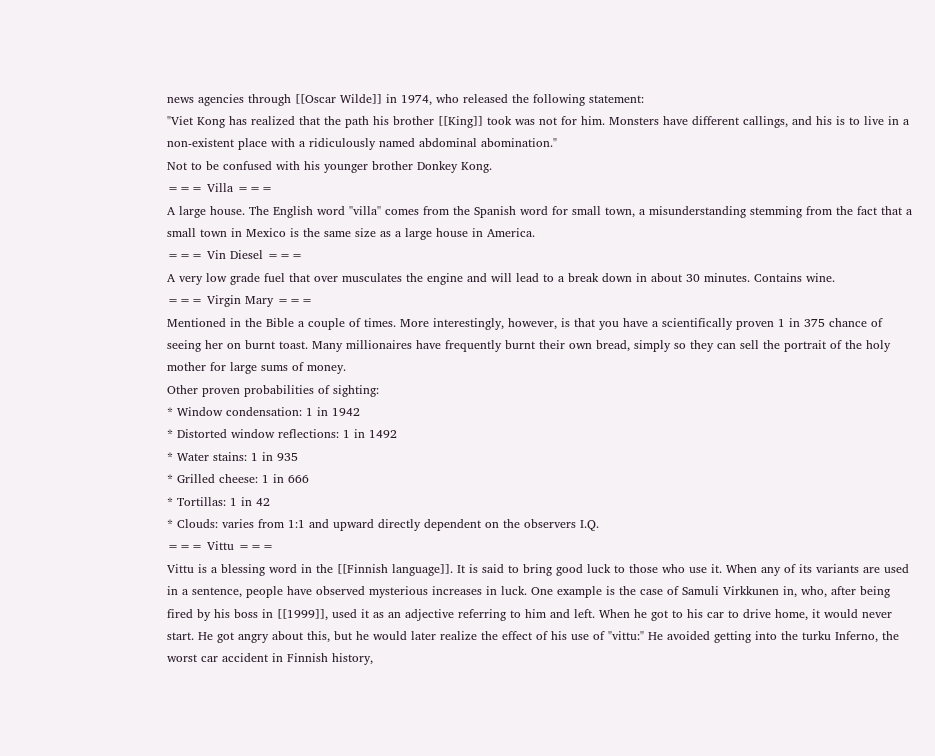news agencies through [[Oscar Wilde]] in 1974, who released the following statement:
"Viet Kong has realized that the path his brother [[King]] took was not for him. Monsters have different callings, and his is to live in a non-existent place with a ridiculously named abdominal abomination."
Not to be confused with his younger brother Donkey Kong.
=== Villa ===
A large house. The English word ''villa'' comes from the Spanish word for small town, a misunderstanding stemming from the fact that a small town in Mexico is the same size as a large house in America.
=== Vin Diesel ===
A very low grade fuel that over musculates the engine and will lead to a break down in about 30 minutes. Contains wine.
=== Virgin Mary ===
Mentioned in the Bible a couple of times. More interestingly, however, is that you have a scientifically proven 1 in 375 chance of seeing her on burnt toast. Many millionaires have frequently burnt their own bread, simply so they can sell the portrait of the holy mother for large sums of money.
Other proven probabilities of sighting:
* Window condensation: 1 in 1942
* Distorted window reflections: 1 in 1492
* Water stains: 1 in 935
* Grilled cheese: 1 in 666
* Tortillas: 1 in 42
* Clouds: varies from 1:1 and upward directly dependent on the observers I.Q.
=== Vittu ===
Vittu is a blessing word in the [[Finnish language]]. It is said to bring good luck to those who use it. When any of its variants are used in a sentence, people have observed mysterious increases in luck. One example is the case of Samuli Virkkunen in, who, after being fired by his boss in [[1999]], used it as an adjective referring to him and left. When he got to his car to drive home, it would never start. He got angry about this, but he would later realize the effect of his use of "vittu:" He avoided getting into the turku Inferno, the worst car accident in Finnish history,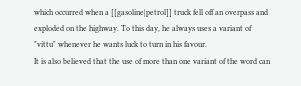which occurred when a [[gasoline|petrol]] truck fell off an overpass and exploded on the highway. To this day, he always uses a variant of "vittu" whenever he wants luck to turn in his favour.
It is also believed that the use of more than one variant of the word can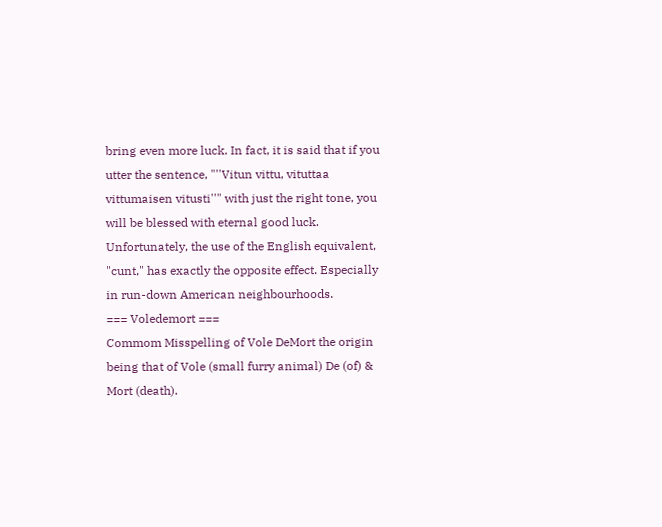bring even more luck. In fact, it is said that if you utter the sentence, "''Vitun vittu, vituttaa vittumaisen vitusti''" with just the right tone, you will be blessed with eternal good luck.
Unfortunately, the use of the English equivalent, "cunt," has exactly the opposite effect. Especially in run-down American neighbourhoods.
=== Voledemort ===
Commom Misspelling of Vole DeMort the origin being that of Vole (small furry animal) De (of) & Mort (death).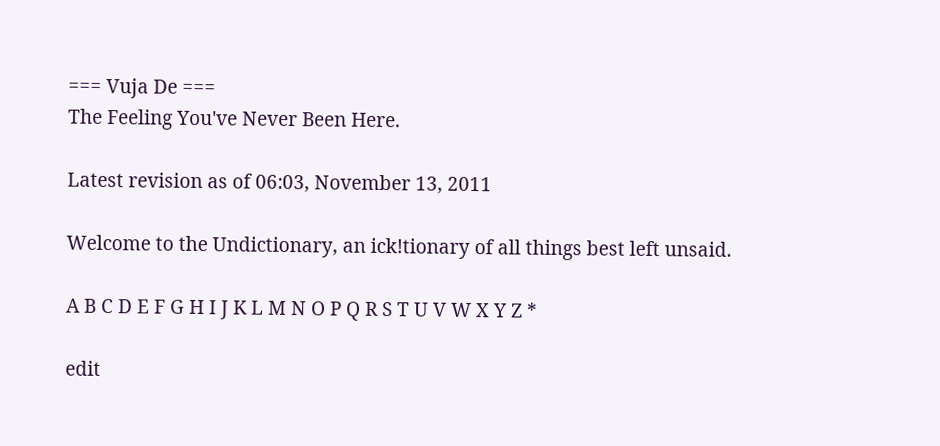=== Vuja De ===
The Feeling You've Never Been Here.

Latest revision as of 06:03, November 13, 2011

Welcome to the Undictionary, an ick!tionary of all things best left unsaid.

A B C D E F G H I J K L M N O P Q R S T U V W X Y Z *

edit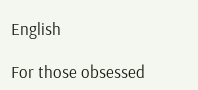English

For those obsessed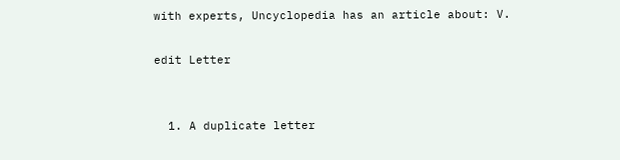with experts, Uncyclopedia has an article about: V.

edit Letter


  1. A duplicate letter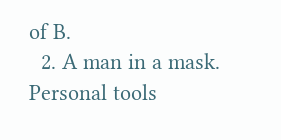of B.
  2. A man in a mask.
Personal tools